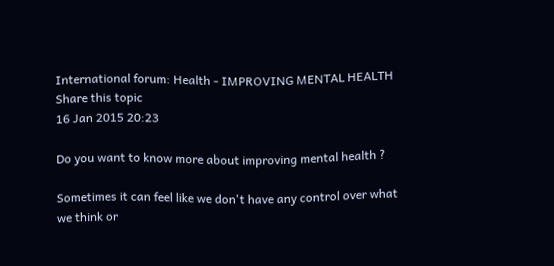International forum: Health - IMPROVING MENTAL HEALTH
Share this topic
16 Jan 2015 20:23

Do you want to know more about improving mental health ?

Sometimes it can feel like we don't have any control over what we think or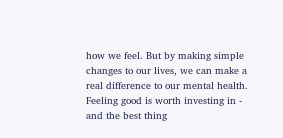how we feel. But by making simple changes to our lives, we can make a real difference to our mental health. Feeling good is worth investing in - and the best thing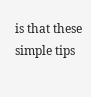is that these simple tips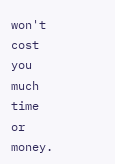won't cost you much time or money.